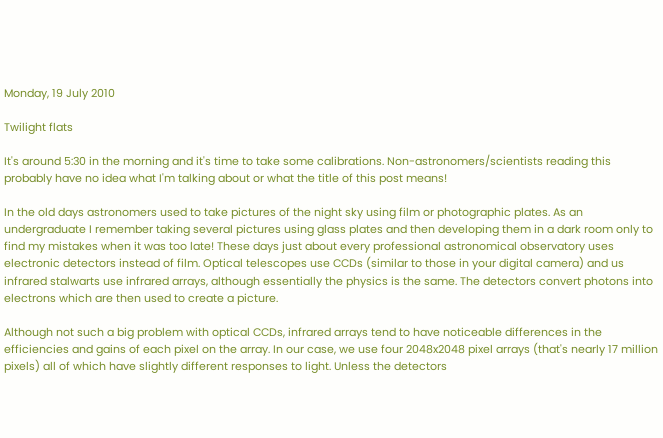Monday, 19 July 2010

Twilight flats

It's around 5:30 in the morning and it's time to take some calibrations. Non-astronomers/scientists reading this probably have no idea what I'm talking about or what the title of this post means!

In the old days astronomers used to take pictures of the night sky using film or photographic plates. As an undergraduate I remember taking several pictures using glass plates and then developing them in a dark room only to find my mistakes when it was too late! These days just about every professional astronomical observatory uses electronic detectors instead of film. Optical telescopes use CCDs (similar to those in your digital camera) and us infrared stalwarts use infrared arrays, although essentially the physics is the same. The detectors convert photons into electrons which are then used to create a picture.

Although not such a big problem with optical CCDs, infrared arrays tend to have noticeable differences in the efficiencies and gains of each pixel on the array. In our case, we use four 2048x2048 pixel arrays (that's nearly 17 million pixels) all of which have slightly different responses to light. Unless the detectors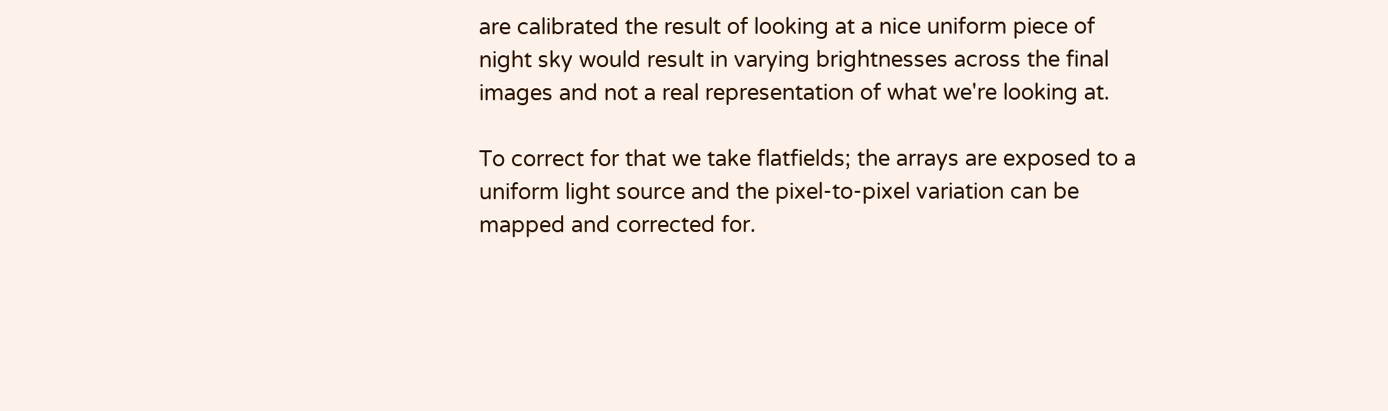are calibrated the result of looking at a nice uniform piece of night sky would result in varying brightnesses across the final images and not a real representation of what we're looking at.

To correct for that we take flatfields; the arrays are exposed to a uniform light source and the pixel-to-pixel variation can be mapped and corrected for.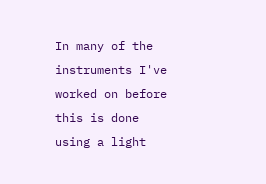In many of the instruments I've worked on before this is done using a light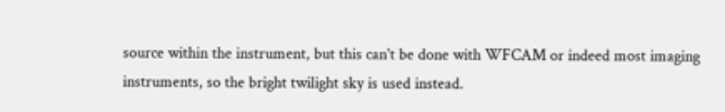source within the instrument, but this can't be done with WFCAM or indeed most imaging instruments, so the bright twilight sky is used instead.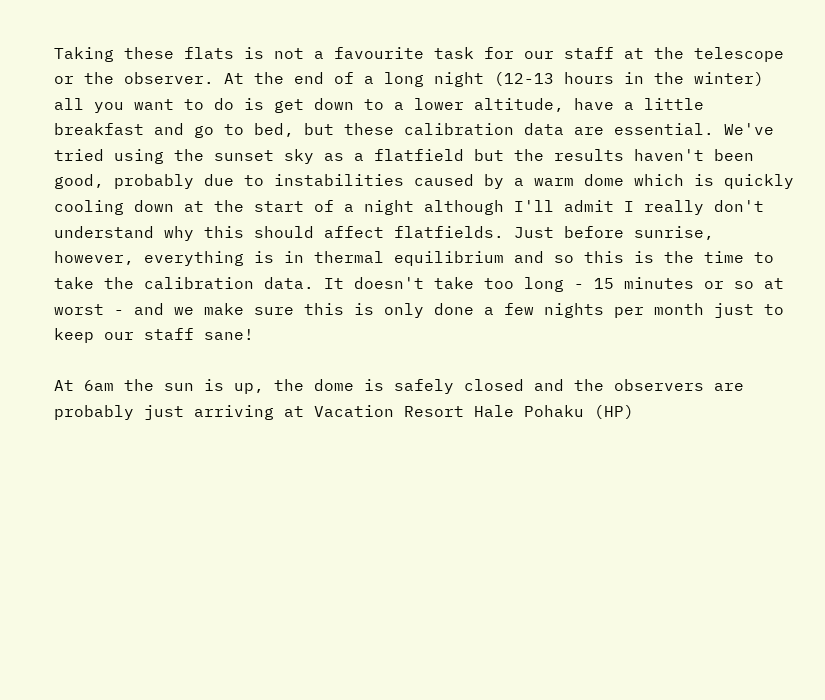Taking these flats is not a favourite task for our staff at the telescope or the observer. At the end of a long night (12-13 hours in the winter) all you want to do is get down to a lower altitude, have a little breakfast and go to bed, but these calibration data are essential. We've tried using the sunset sky as a flatfield but the results haven't been good, probably due to instabilities caused by a warm dome which is quickly cooling down at the start of a night although I'll admit I really don't understand why this should affect flatfields. Just before sunrise, however, everything is in thermal equilibrium and so this is the time to take the calibration data. It doesn't take too long - 15 minutes or so at worst - and we make sure this is only done a few nights per month just to keep our staff sane!

At 6am the sun is up, the dome is safely closed and the observers are probably just arriving at Vacation Resort Hale Pohaku (HP)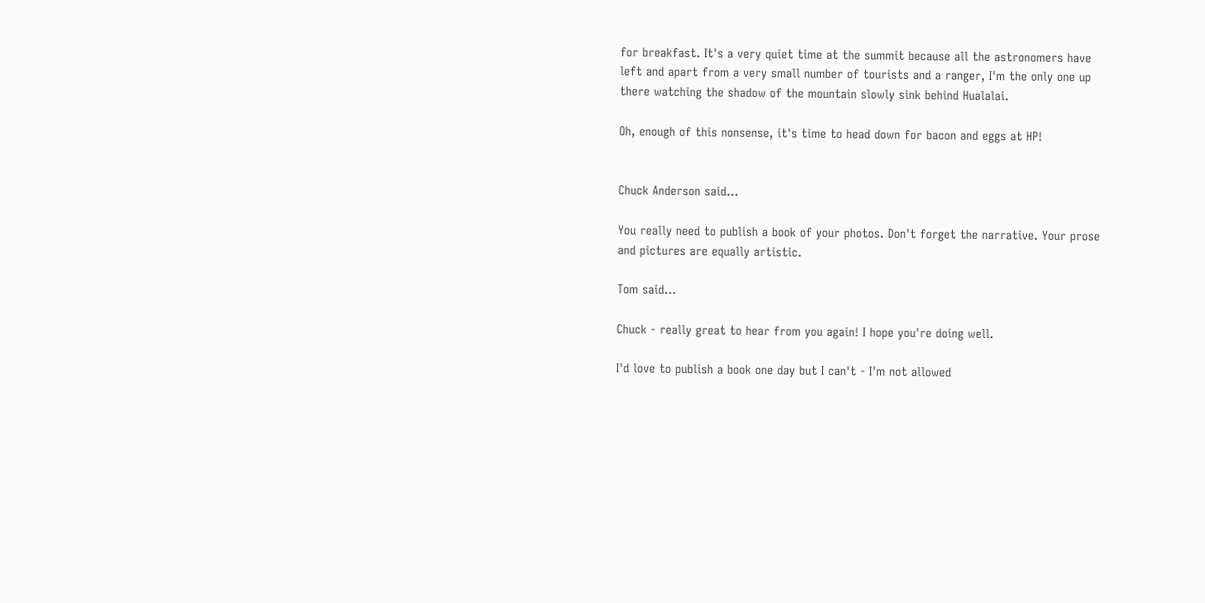for breakfast. It's a very quiet time at the summit because all the astronomers have left and apart from a very small number of tourists and a ranger, I'm the only one up there watching the shadow of the mountain slowly sink behind Hualalai.

Oh, enough of this nonsense, it's time to head down for bacon and eggs at HP!


Chuck Anderson said...

You really need to publish a book of your photos. Don't forget the narrative. Your prose and pictures are equally artistic.

Tom said...

Chuck - really great to hear from you again! I hope you're doing well.

I'd love to publish a book one day but I can't - I'm not allowed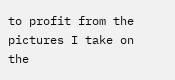to profit from the pictures I take on the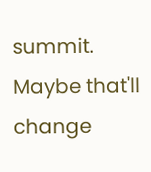summit. Maybe that'll change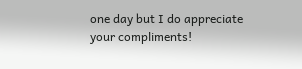one day but I do appreciate your compliments!